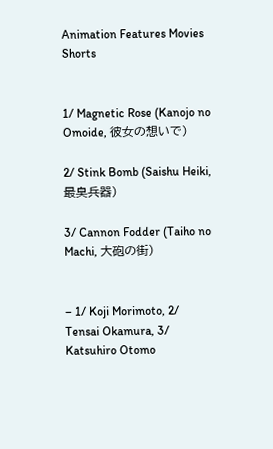Animation Features Movies Shorts


1/ Magnetic Rose (Kanojo no Omoide, 彼女の想いで)

2/ Stink Bomb (Saishu Heiki, 最臭兵器)

3/ Cannon Fodder (Taiho no Machi, 大砲の街)


– 1/ Koji Morimoto, 2/ Tensai Okamura, 3/ Katsuhiro Otomo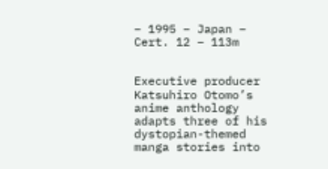– 1995 – Japan – Cert. 12 – 113m


Executive producer Katsuhiro Otomo’s anime anthology adapts three of his dystopian-themed manga stories into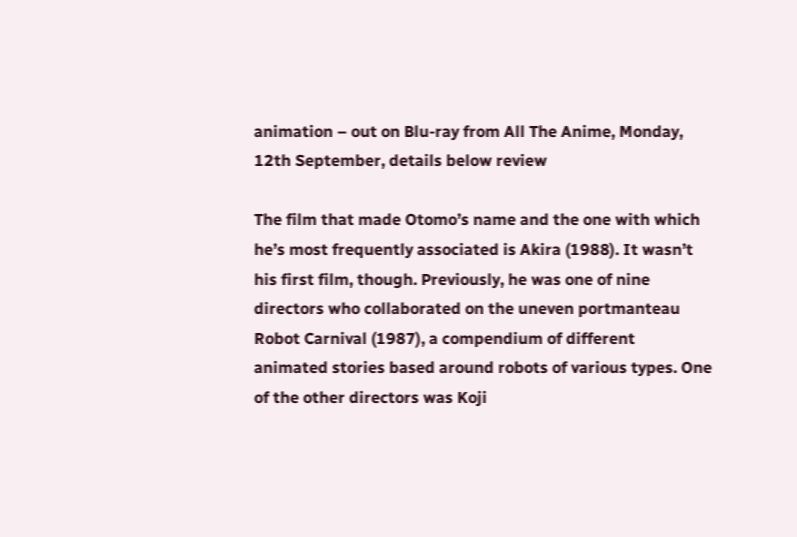animation – out on Blu-ray from All The Anime, Monday, 12th September, details below review

The film that made Otomo’s name and the one with which he’s most frequently associated is Akira (1988). It wasn’t his first film, though. Previously, he was one of nine directors who collaborated on the uneven portmanteau Robot Carnival (1987), a compendium of different animated stories based around robots of various types. One of the other directors was Koji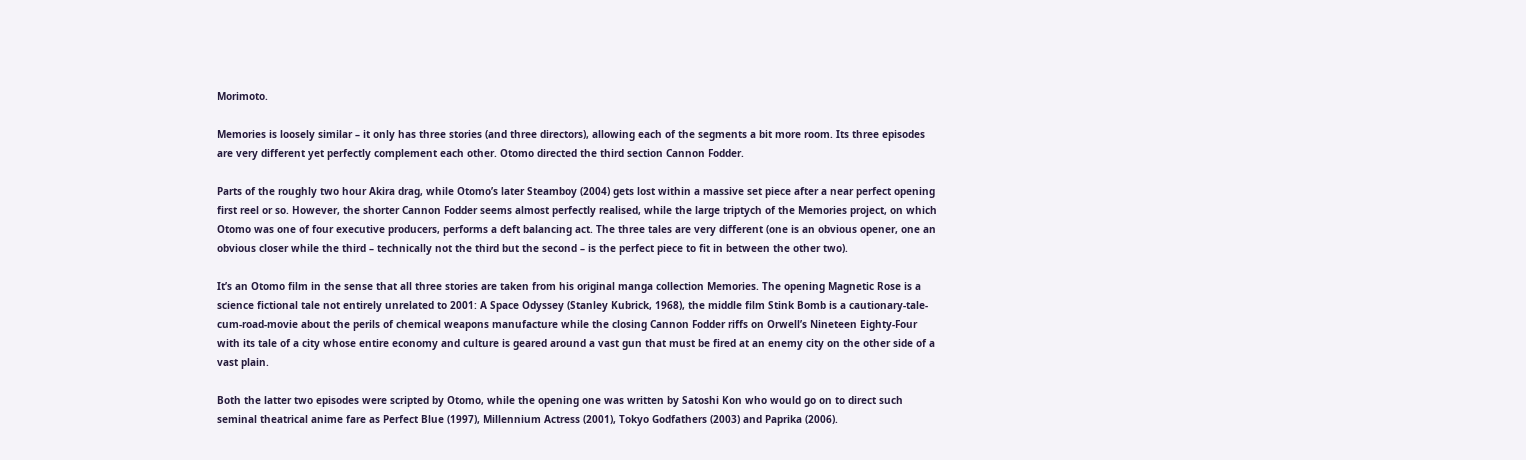Morimoto.

Memories is loosely similar – it only has three stories (and three directors), allowing each of the segments a bit more room. Its three episodes are very different yet perfectly complement each other. Otomo directed the third section Cannon Fodder.

Parts of the roughly two hour Akira drag, while Otomo’s later Steamboy (2004) gets lost within a massive set piece after a near perfect opening first reel or so. However, the shorter Cannon Fodder seems almost perfectly realised, while the large triptych of the Memories project, on which Otomo was one of four executive producers, performs a deft balancing act. The three tales are very different (one is an obvious opener, one an obvious closer while the third – technically not the third but the second – is the perfect piece to fit in between the other two).

It’s an Otomo film in the sense that all three stories are taken from his original manga collection Memories. The opening Magnetic Rose is a science fictional tale not entirely unrelated to 2001: A Space Odyssey (Stanley Kubrick, 1968), the middle film Stink Bomb is a cautionary-tale-cum-road-movie about the perils of chemical weapons manufacture while the closing Cannon Fodder riffs on Orwell’s Nineteen Eighty-Four with its tale of a city whose entire economy and culture is geared around a vast gun that must be fired at an enemy city on the other side of a vast plain.

Both the latter two episodes were scripted by Otomo, while the opening one was written by Satoshi Kon who would go on to direct such seminal theatrical anime fare as Perfect Blue (1997), Millennium Actress (2001), Tokyo Godfathers (2003) and Paprika (2006).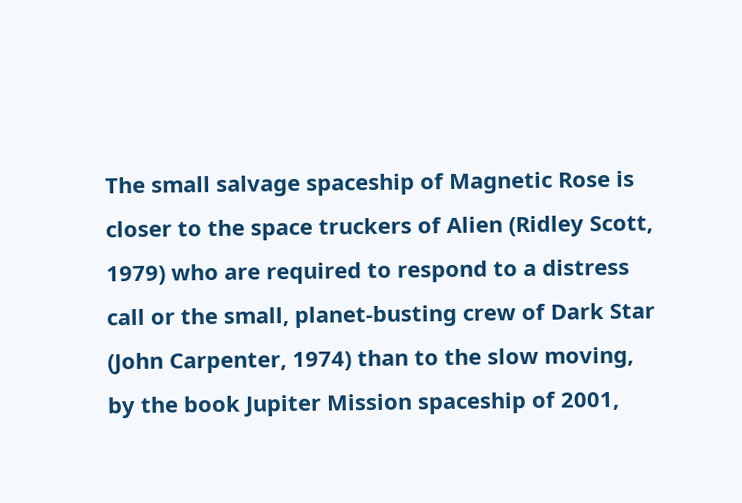The small salvage spaceship of Magnetic Rose is closer to the space truckers of Alien (Ridley Scott, 1979) who are required to respond to a distress call or the small, planet-busting crew of Dark Star (John Carpenter, 1974) than to the slow moving, by the book Jupiter Mission spaceship of 2001,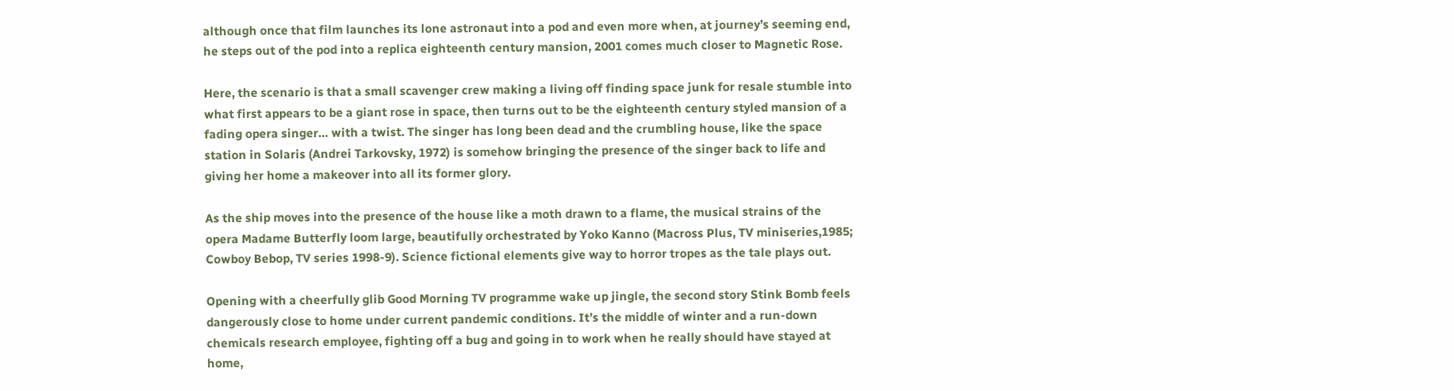although once that film launches its lone astronaut into a pod and even more when, at journey’s seeming end, he steps out of the pod into a replica eighteenth century mansion, 2001 comes much closer to Magnetic Rose.

Here, the scenario is that a small scavenger crew making a living off finding space junk for resale stumble into what first appears to be a giant rose in space, then turns out to be the eighteenth century styled mansion of a fading opera singer… with a twist. The singer has long been dead and the crumbling house, like the space station in Solaris (Andrei Tarkovsky, 1972) is somehow bringing the presence of the singer back to life and giving her home a makeover into all its former glory.

As the ship moves into the presence of the house like a moth drawn to a flame, the musical strains of the opera Madame Butterfly loom large, beautifully orchestrated by Yoko Kanno (Macross Plus, TV miniseries,1985; Cowboy Bebop, TV series 1998-9). Science fictional elements give way to horror tropes as the tale plays out.

Opening with a cheerfully glib Good Morning TV programme wake up jingle, the second story Stink Bomb feels dangerously close to home under current pandemic conditions. It’s the middle of winter and a run-down chemicals research employee, fighting off a bug and going in to work when he really should have stayed at home,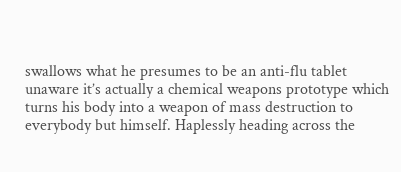swallows what he presumes to be an anti-flu tablet unaware it’s actually a chemical weapons prototype which turns his body into a weapon of mass destruction to everybody but himself. Haplessly heading across the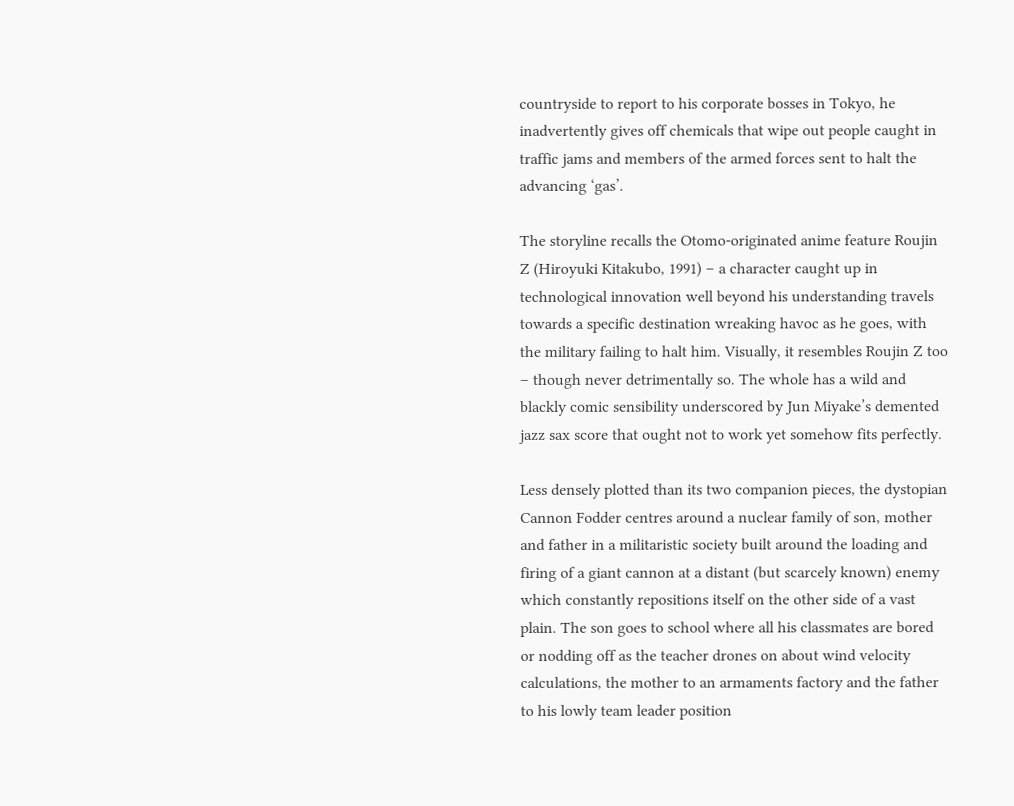countryside to report to his corporate bosses in Tokyo, he inadvertently gives off chemicals that wipe out people caught in traffic jams and members of the armed forces sent to halt the advancing ‘gas’.

The storyline recalls the Otomo‑originated anime feature Roujin Z (Hiroyuki Kitakubo, 1991) – a character caught up in technological innovation well beyond his understanding travels towards a specific destination wreaking havoc as he goes, with the military failing to halt him. Visually, it resembles Roujin Z too – though never detrimentally so. The whole has a wild and blackly comic sensibility underscored by Jun Miyake’s demented jazz sax score that ought not to work yet somehow fits perfectly.

Less densely plotted than its two companion pieces, the dystopian Cannon Fodder centres around a nuclear family of son, mother and father in a militaristic society built around the loading and firing of a giant cannon at a distant (but scarcely known) enemy which constantly repositions itself on the other side of a vast plain. The son goes to school where all his classmates are bored or nodding off as the teacher drones on about wind velocity calculations, the mother to an armaments factory and the father to his lowly team leader position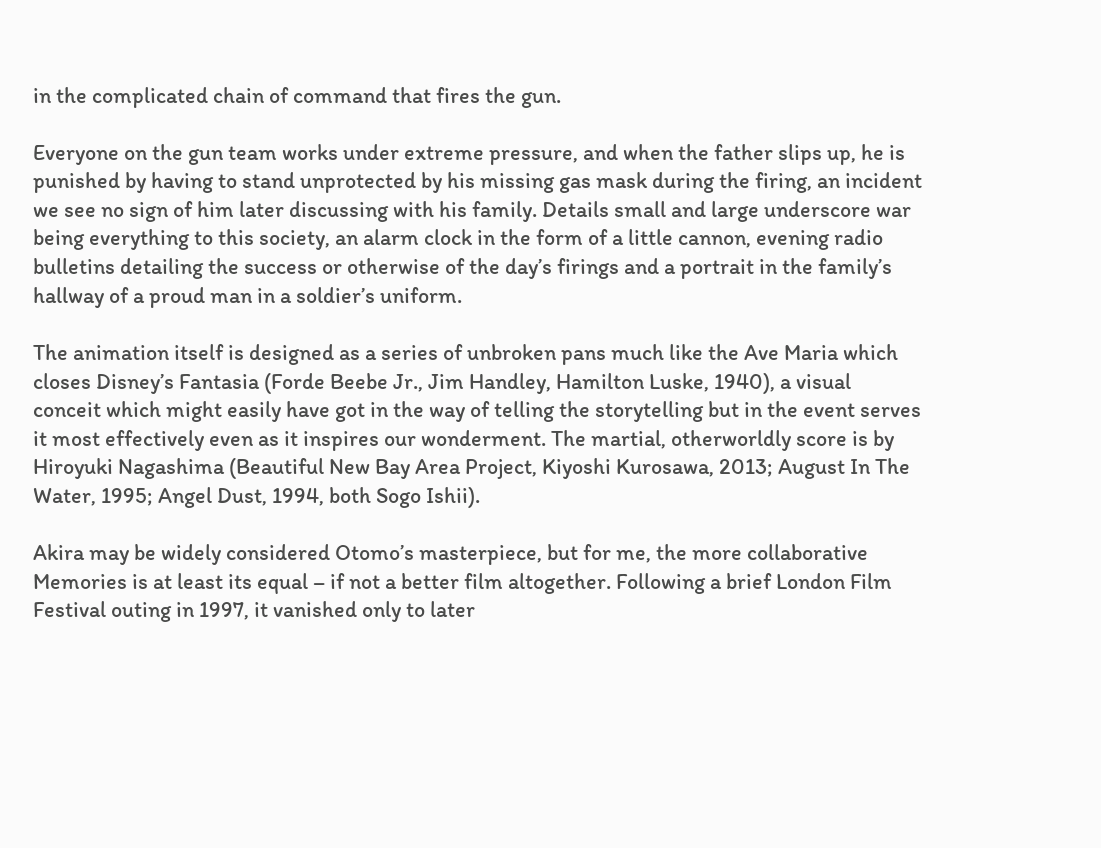in the complicated chain of command that fires the gun.

Everyone on the gun team works under extreme pressure, and when the father slips up, he is punished by having to stand unprotected by his missing gas mask during the firing, an incident we see no sign of him later discussing with his family. Details small and large underscore war being everything to this society, an alarm clock in the form of a little cannon, evening radio bulletins detailing the success or otherwise of the day’s firings and a portrait in the family’s hallway of a proud man in a soldier’s uniform.

The animation itself is designed as a series of unbroken pans much like the Ave Maria which closes Disney’s Fantasia (Forde Beebe Jr., Jim Handley, Hamilton Luske, 1940), a visual conceit which might easily have got in the way of telling the storytelling but in the event serves it most effectively even as it inspires our wonderment. The martial, otherworldly score is by Hiroyuki Nagashima (Beautiful New Bay Area Project, Kiyoshi Kurosawa, 2013; August In The Water, 1995; Angel Dust, 1994, both Sogo Ishii).

Akira may be widely considered Otomo’s masterpiece, but for me, the more collaborative Memories is at least its equal – if not a better film altogether. Following a brief London Film Festival outing in 1997, it vanished only to later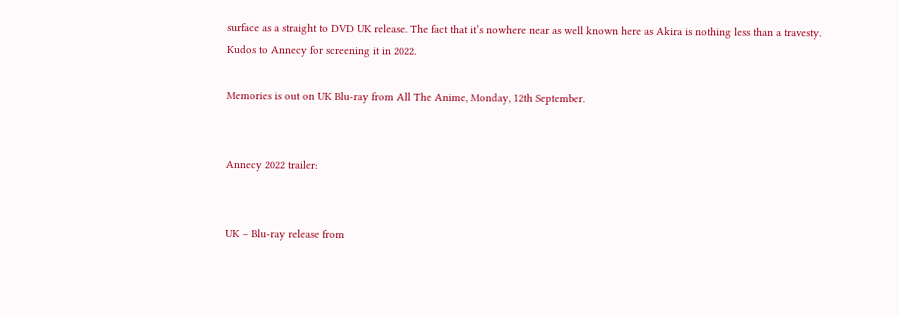surface as a straight to DVD UK release. The fact that it’s nowhere near as well known here as Akira is nothing less than a travesty. Kudos to Annecy for screening it in 2022.

Memories is out on UK Blu-ray from All The Anime, Monday, 12th September.


Annecy 2022 trailer:


UK – Blu-ray release from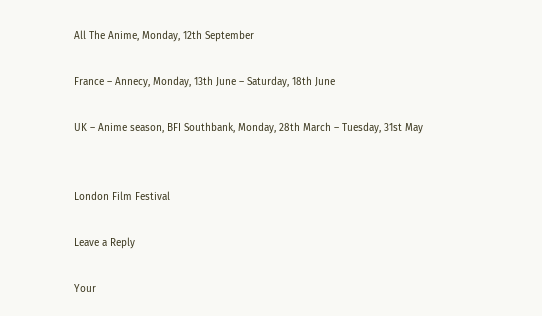All The Anime, Monday, 12th September

France – Annecy, Monday, 13th June – Saturday, 18th June

UK – Anime season, BFI Southbank, Monday, 28th March – Tuesday, 31st May


London Film Festival

Leave a Reply

Your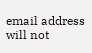email address will not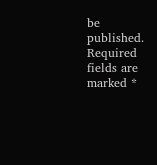be published. Required fields are marked *